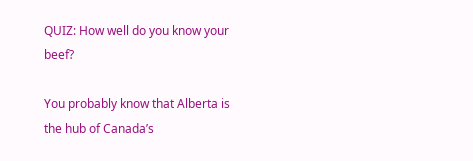QUIZ: How well do you know your beef?

You probably know that Alberta is the hub of Canada’s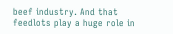beef industry. And that feedlots play a huge role in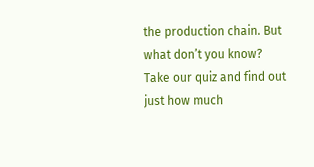the production chain. But what don’t you know? Take our quiz and find out just how much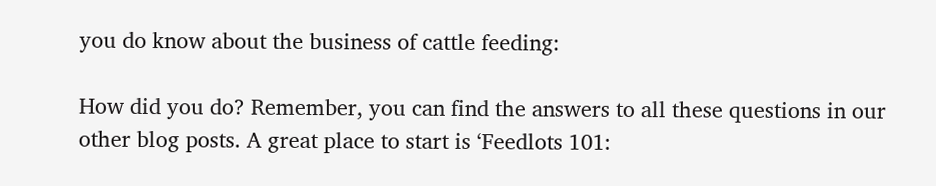you do know about the business of cattle feeding:

How did you do? Remember, you can find the answers to all these questions in our other blog posts. A great place to start is ‘Feedlots 101: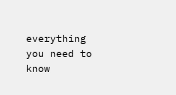everything you need to know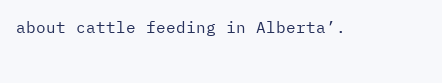about cattle feeding in Alberta’.